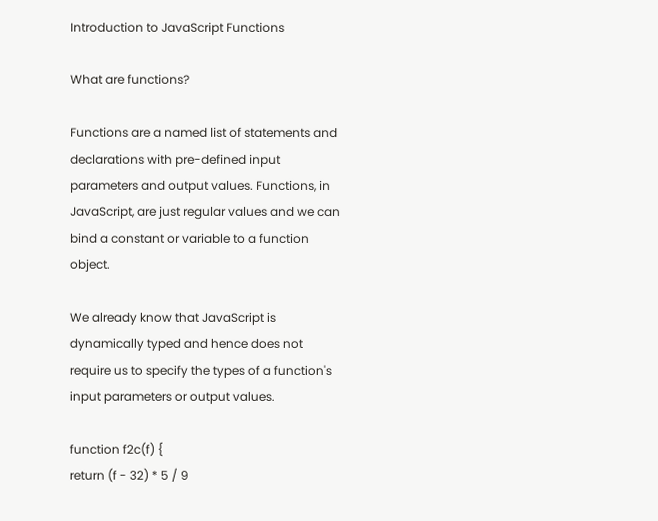Introduction to JavaScript Functions

What are functions?

Functions are a named list of statements and declarations with pre-defined input parameters and output values. Functions, in JavaScript, are just regular values and we can bind a constant or variable to a function object.

We already know that JavaScript is dynamically typed and hence does not require us to specify the types of a function's input parameters or output values.

function f2c(f) {
return (f - 32) * 5 / 9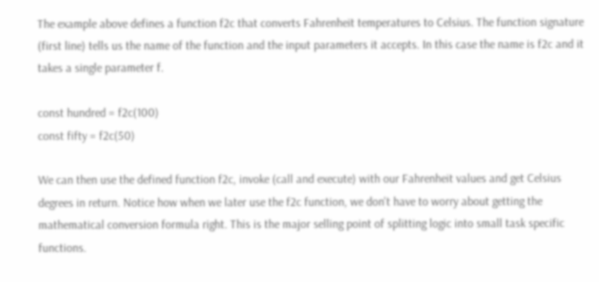The example above defines a function f2c that converts Fahrenheit temperatures to Celsius. The function signature (first line) tells us the name of the function and the input parameters it accepts. In this case the name is f2c and it takes a single parameter f.

const hundred = f2c(100)
const fifty = f2c(50)

We can then use the defined function f2c, invoke (call and execute) with our Fahrenheit values and get Celsius degrees in return. Notice how when we later use the f2c function, we don't have to worry about getting the mathematical conversion formula right. This is the major selling point of splitting logic into small task specific functions.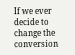If we ever decide to change the conversion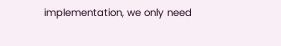implementation, we only need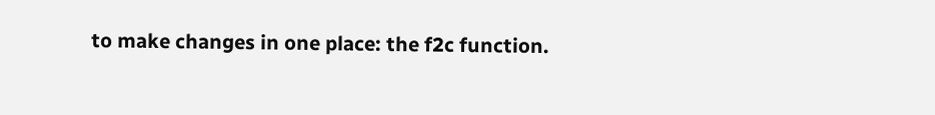to make changes in one place: the f2c function.